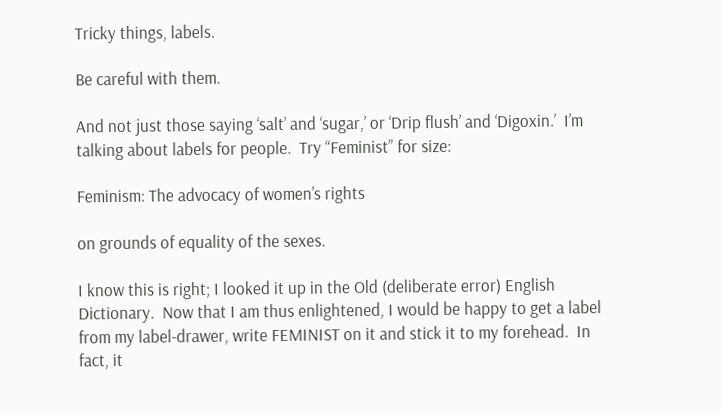Tricky things, labels.

Be careful with them.

And not just those saying ‘salt’ and ‘sugar,’ or ‘Drip flush’ and ‘Digoxin.’  I’m talking about labels for people.  Try “Feminist” for size:

Feminism: The advocacy of women’s rights

on grounds of equality of the sexes.

I know this is right; I looked it up in the Old (deliberate error) English Dictionary.  Now that I am thus enlightened, I would be happy to get a label from my label-drawer, write FEMINIST on it and stick it to my forehead.  In fact, it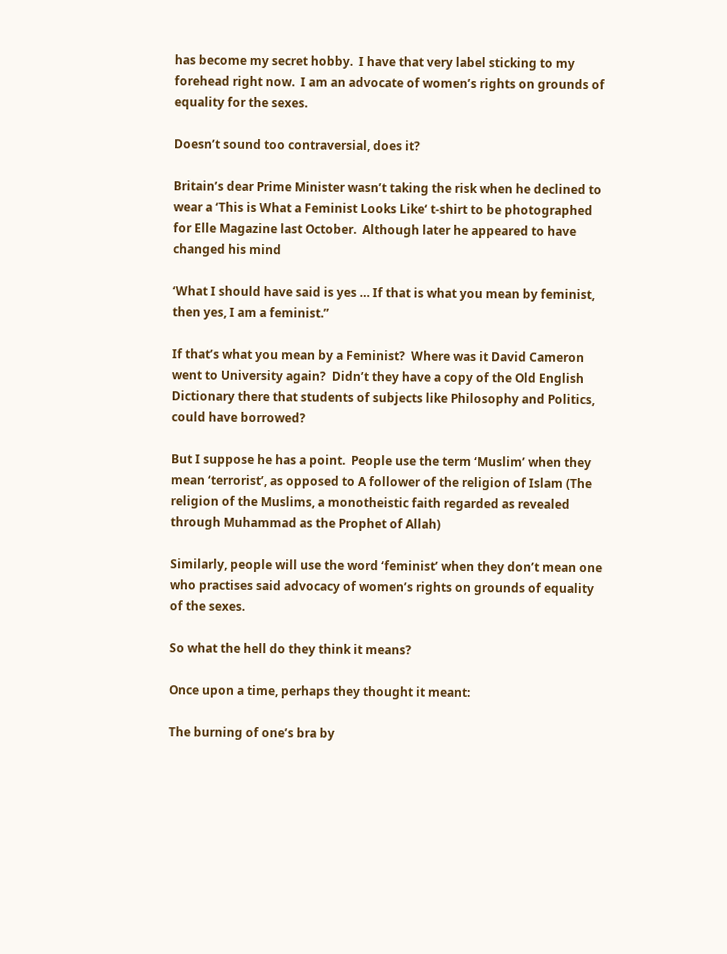has become my secret hobby.  I have that very label sticking to my forehead right now.  I am an advocate of women’s rights on grounds of equality for the sexes.

Doesn’t sound too contraversial, does it?

Britain’s dear Prime Minister wasn’t taking the risk when he declined to wear a ‘This is What a Feminist Looks Like‘ t-shirt to be photographed for Elle Magazine last October.  Although later he appeared to have changed his mind

‘What I should have said is yes … If that is what you mean by feminist, then yes, I am a feminist.”

If that’s what you mean by a Feminist?  Where was it David Cameron went to University again?  Didn’t they have a copy of the Old English Dictionary there that students of subjects like Philosophy and Politics, could have borrowed?

But I suppose he has a point.  People use the term ‘Muslim’ when they mean ‘terrorist’, as opposed to A follower of the religion of Islam (The religion of the Muslims, a monotheistic faith regarded as revealed through Muhammad as the Prophet of Allah)

Similarly, people will use the word ‘feminist’ when they don’t mean one who practises said advocacy of women’s rights on grounds of equality of the sexes.

So what the hell do they think it means?

Once upon a time, perhaps they thought it meant:

The burning of one’s bra by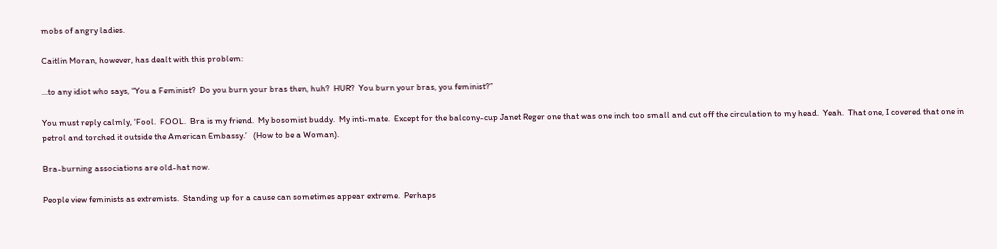mobs of angry ladies.

Caitlin Moran, however, has dealt with this problem:

…to any idiot who says, “You a Feminist?  Do you burn your bras then, huh?  HUR?  You burn your bras, you feminist?”

You must reply calmly, ‘Fool.  FOOL.  Bra is my friend.  My bosomist buddy.  My inti-mate.  Except for the balcony-cup Janet Reger one that was one inch too small and cut off the circulation to my head.  Yeah.  That one, I covered that one in petrol and torched it outside the American Embassy.’   (How to be a Woman).

Bra-burning associations are old-hat now.

People view feminists as extremists.  Standing up for a cause can sometimes appear extreme.  Perhaps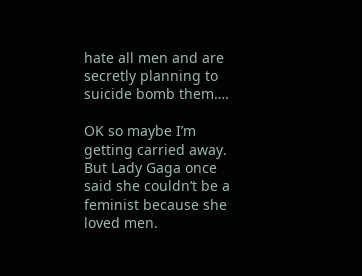hate all men and are secretly planning to suicide bomb them….

OK so maybe I’m getting carried away.  But Lady Gaga once said she couldn’t be a feminist because she loved men.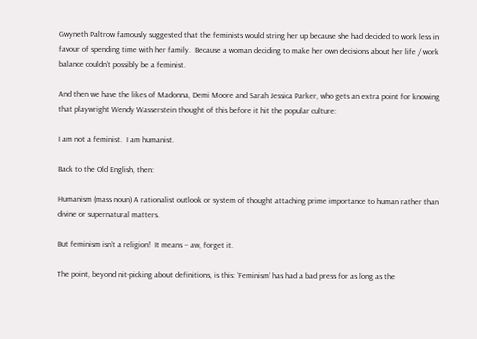Gwyneth Paltrow famously suggested that the feminists would string her up because she had decided to work less in favour of spending time with her family.  Because a woman deciding to make her own decisions about her life / work balance couldn’t possibly be a feminist.

And then we have the likes of Madonna, Demi Moore and Sarah Jessica Parker, who gets an extra point for knowing that playwright Wendy Wasserstein thought of this before it hit the popular culture:

I am not a feminist.  I am humanist.

Back to the Old English, then:

Humanism (mass noun) A rationalist outlook or system of thought attaching prime importance to human rather than divine or supernatural matters.

But feminism isn’t a religion!  It means – aw, forget it.

The point, beyond nit-picking about definitions, is this: ‘Feminism’ has had a bad press for as long as the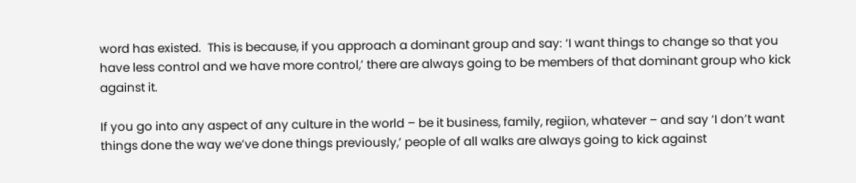word has existed.  This is because, if you approach a dominant group and say: ‘I want things to change so that you have less control and we have more control,’ there are always going to be members of that dominant group who kick against it.

If you go into any aspect of any culture in the world – be it business, family, regiion, whatever – and say ‘I don’t want things done the way we’ve done things previously,’ people of all walks are always going to kick against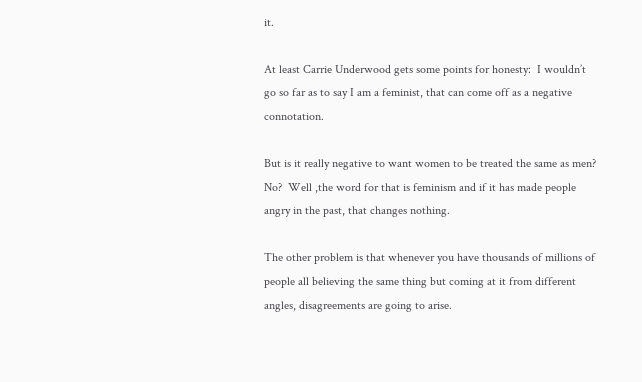it.

At least Carrie Underwood gets some points for honesty:  I wouldn’t go so far as to say I am a feminist, that can come off as a negative connotation.

But is it really negative to want women to be treated the same as men?  No?  Well ,the word for that is feminism and if it has made people angry in the past, that changes nothing.

The other problem is that whenever you have thousands of millions of people all believing the same thing but coming at it from different angles, disagreements are going to arise.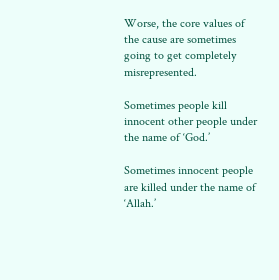Worse, the core values of the cause are sometimes going to get completely misrepresented.

Sometimes people kill innocent other people under the name of ‘God.’

Sometimes innocent people are killed under the name of ‘Allah.’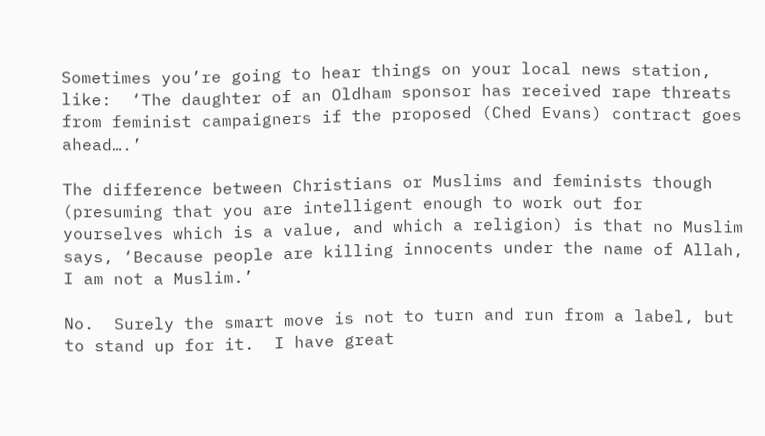Sometimes you’re going to hear things on your local news station, like:  ‘The daughter of an Oldham sponsor has received rape threats from feminist campaigners if the proposed (Ched Evans) contract goes ahead….’

The difference between Christians or Muslims and feminists though (presuming that you are intelligent enough to work out for yourselves which is a value, and which a religion) is that no Muslim says, ‘Because people are killing innocents under the name of Allah, I am not a Muslim.’

No.  Surely the smart move is not to turn and run from a label, but to stand up for it.  I have great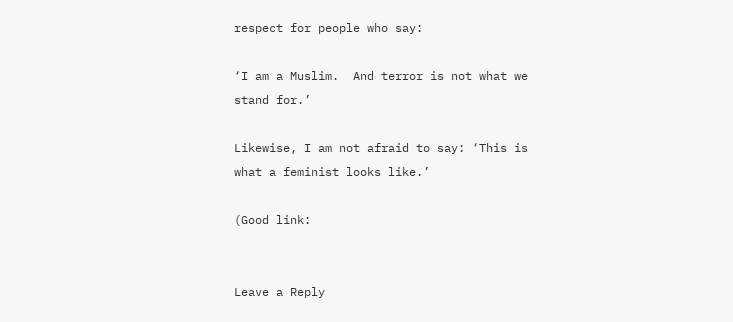respect for people who say:

‘I am a Muslim.  And terror is not what we stand for.’

Likewise, I am not afraid to say: ‘This is what a feminist looks like.’

(Good link:


Leave a Reply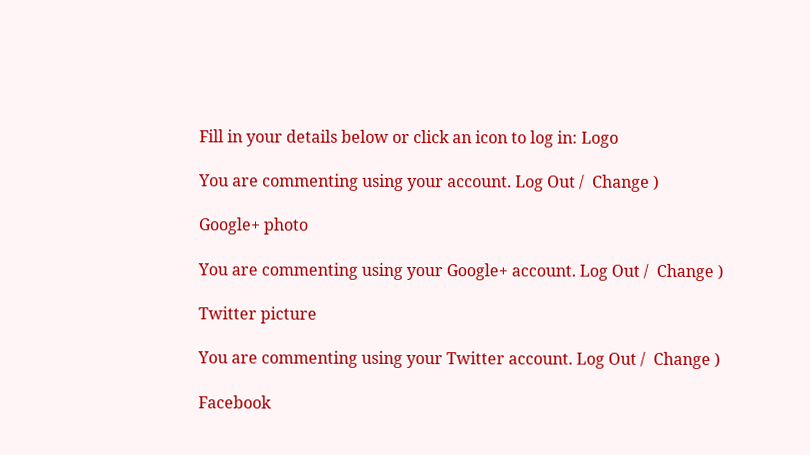Fill in your details below or click an icon to log in: Logo

You are commenting using your account. Log Out /  Change )

Google+ photo

You are commenting using your Google+ account. Log Out /  Change )

Twitter picture

You are commenting using your Twitter account. Log Out /  Change )

Facebook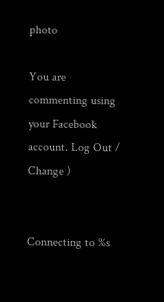photo

You are commenting using your Facebook account. Log Out /  Change )


Connecting to %s